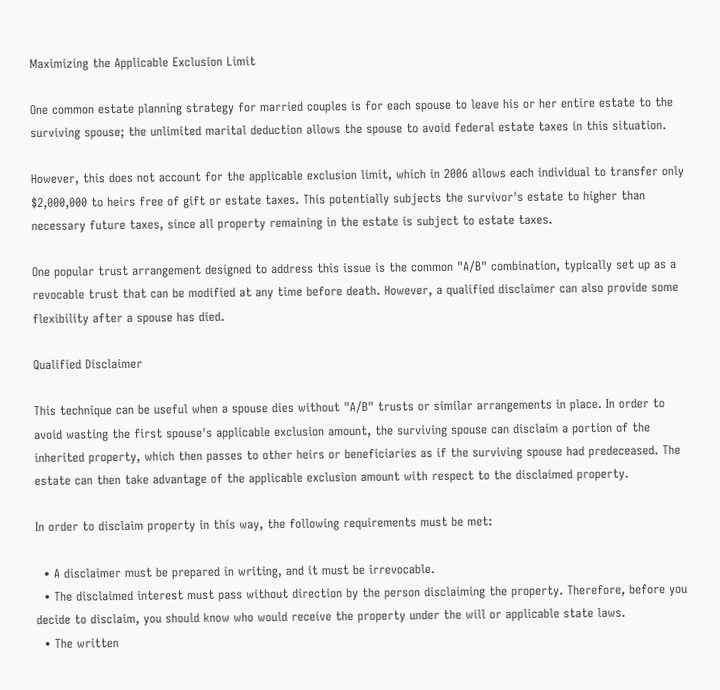Maximizing the Applicable Exclusion Limit

One common estate planning strategy for married couples is for each spouse to leave his or her entire estate to the surviving spouse; the unlimited marital deduction allows the spouse to avoid federal estate taxes in this situation.

However, this does not account for the applicable exclusion limit, which in 2006 allows each individual to transfer only $2,000,000 to heirs free of gift or estate taxes. This potentially subjects the survivor's estate to higher than necessary future taxes, since all property remaining in the estate is subject to estate taxes.

One popular trust arrangement designed to address this issue is the common "A/B" combination, typically set up as a revocable trust that can be modified at any time before death. However, a qualified disclaimer can also provide some flexibility after a spouse has died.

Qualified Disclaimer

This technique can be useful when a spouse dies without "A/B" trusts or similar arrangements in place. In order to avoid wasting the first spouse's applicable exclusion amount, the surviving spouse can disclaim a portion of the inherited property, which then passes to other heirs or beneficiaries as if the surviving spouse had predeceased. The estate can then take advantage of the applicable exclusion amount with respect to the disclaimed property.

In order to disclaim property in this way, the following requirements must be met:

  • A disclaimer must be prepared in writing, and it must be irrevocable.
  • The disclaimed interest must pass without direction by the person disclaiming the property. Therefore, before you decide to disclaim, you should know who would receive the property under the will or applicable state laws.
  • The written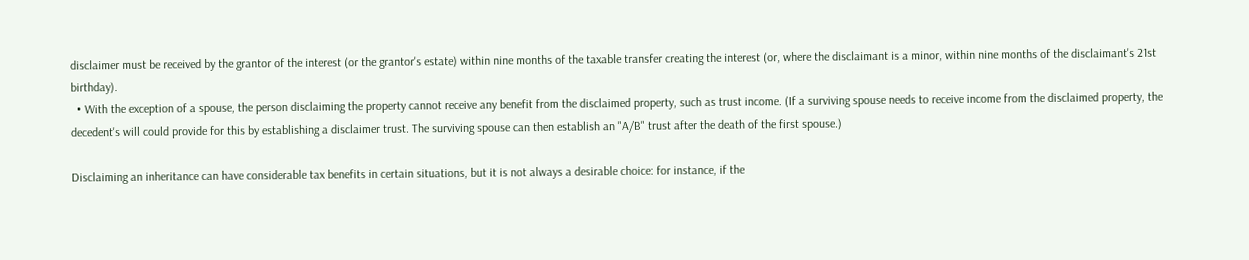disclaimer must be received by the grantor of the interest (or the grantor's estate) within nine months of the taxable transfer creating the interest (or, where the disclaimant is a minor, within nine months of the disclaimant's 21st birthday).
  • With the exception of a spouse, the person disclaiming the property cannot receive any benefit from the disclaimed property, such as trust income. (If a surviving spouse needs to receive income from the disclaimed property, the decedent's will could provide for this by establishing a disclaimer trust. The surviving spouse can then establish an "A/B" trust after the death of the first spouse.)

Disclaiming an inheritance can have considerable tax benefits in certain situations, but it is not always a desirable choice: for instance, if the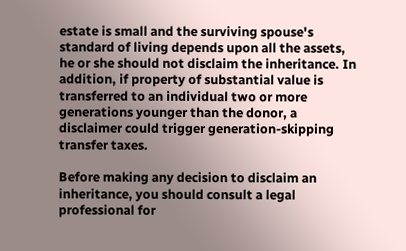estate is small and the surviving spouse's standard of living depends upon all the assets, he or she should not disclaim the inheritance. In addition, if property of substantial value is transferred to an individual two or more generations younger than the donor, a disclaimer could trigger generation-skipping transfer taxes.

Before making any decision to disclaim an inheritance, you should consult a legal professional for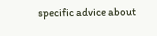specific advice about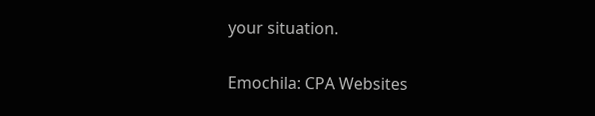your situation.

Emochila: CPA Websites